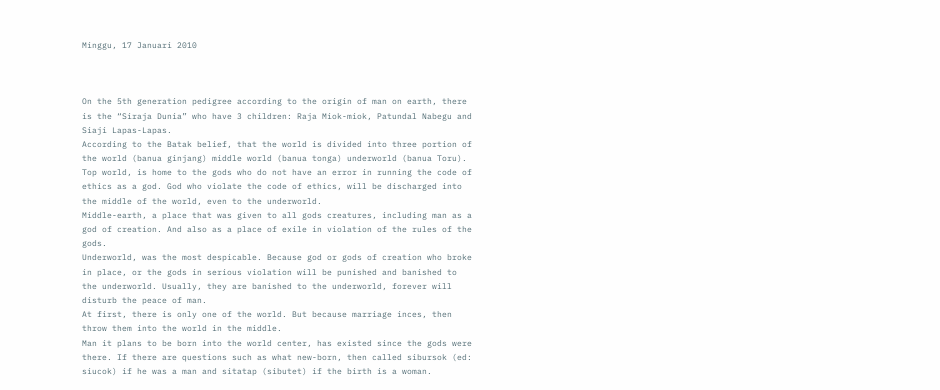Minggu, 17 Januari 2010



On the 5th generation pedigree according to the origin of man on earth, there is the “Siraja Dunia” who have 3 children: Raja Miok-miok, Patundal Nabegu and Siaji Lapas-Lapas.
According to the Batak belief, that the world is divided into three portion of the world (banua ginjang) middle world (banua tonga) underworld (banua Toru).
Top world, is home to the gods who do not have an error in running the code of ethics as a god. God who violate the code of ethics, will be discharged into the middle of the world, even to the underworld.
Middle-earth, a place that was given to all gods creatures, including man as a god of creation. And also as a place of exile in violation of the rules of the gods.
Underworld, was the most despicable. Because god or gods of creation who broke in place, or the gods in serious violation will be punished and banished to the underworld. Usually, they are banished to the underworld, forever will disturb the peace of man.
At first, there is only one of the world. But because marriage inces, then throw them into the world in the middle.
Man it plans to be born into the world center, has existed since the gods were there. If there are questions such as what new-born, then called sibursok (ed: siucok) if he was a man and sitatap (sibutet) if the birth is a woman.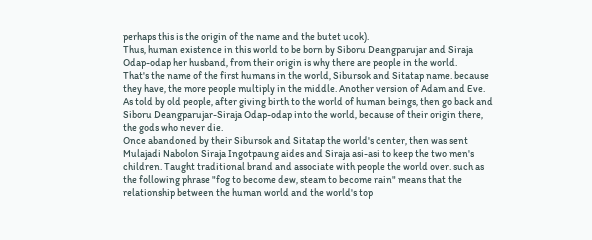perhaps this is the origin of the name and the butet ucok).
Thus, human existence in this world to be born by Siboru Deangparujar and Siraja Odap-odap her husband, from their origin is why there are people in the world.
That's the name of the first humans in the world, Sibursok and Sitatap name. because they have, the more people multiply in the middle. Another version of Adam and Eve.
As told by old people, after giving birth to the world of human beings, then go back and Siboru Deangparujar-Siraja Odap-odap into the world, because of their origin there, the gods who never die.
Once abandoned by their Sibursok and Sitatap the world's center, then was sent Mulajadi Nabolon Siraja Ingotpaung aides and Siraja asi-asi to keep the two men's children. Taught traditional brand and associate with people the world over. such as the following phrase "fog to become dew, steam to become rain" means that the relationship between the human world and the world's top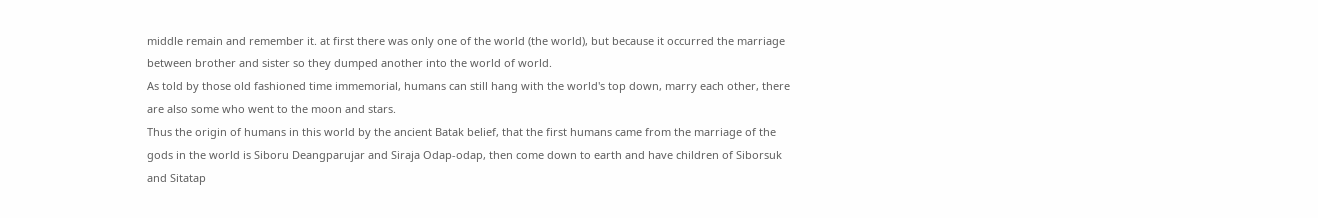middle remain and remember it. at first there was only one of the world (the world), but because it occurred the marriage between brother and sister so they dumped another into the world of world.
As told by those old fashioned time immemorial, humans can still hang with the world's top down, marry each other, there are also some who went to the moon and stars.
Thus the origin of humans in this world by the ancient Batak belief, that the first humans came from the marriage of the gods in the world is Siboru Deangparujar and Siraja Odap-odap, then come down to earth and have children of Siborsuk and Sitatap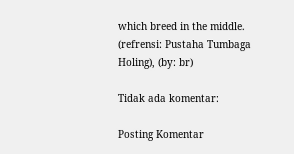which breed in the middle. (refrensi: Pustaha Tumbaga Holing), (by: br)

Tidak ada komentar:

Posting Komentar